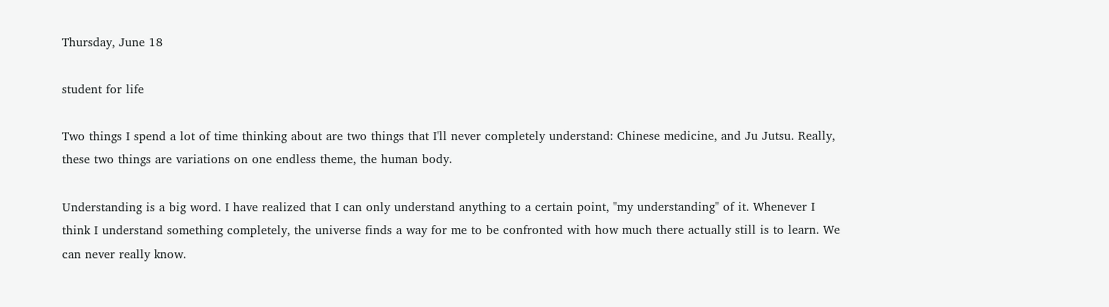Thursday, June 18

student for life

Two things I spend a lot of time thinking about are two things that I'll never completely understand: Chinese medicine, and Ju Jutsu. Really, these two things are variations on one endless theme, the human body.

Understanding is a big word. I have realized that I can only understand anything to a certain point, "my understanding" of it. Whenever I think I understand something completely, the universe finds a way for me to be confronted with how much there actually still is to learn. We can never really know.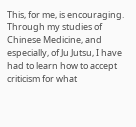This, for me, is encouraging. Through my studies of Chinese Medicine, and especially, of Ju Jutsu, I have had to learn how to accept criticism for what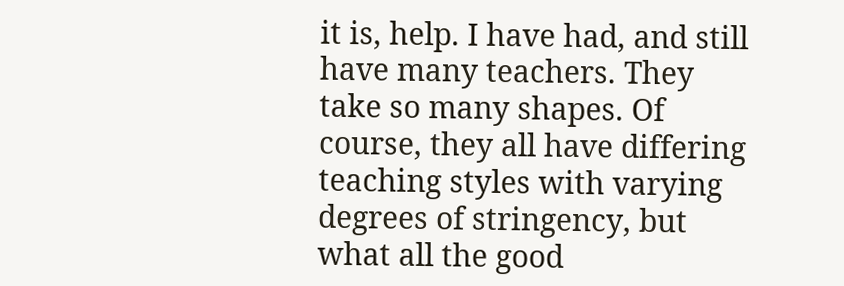it is, help. I have had, and still have many teachers. They take so many shapes. Of course, they all have differing teaching styles with varying degrees of stringency, but what all the good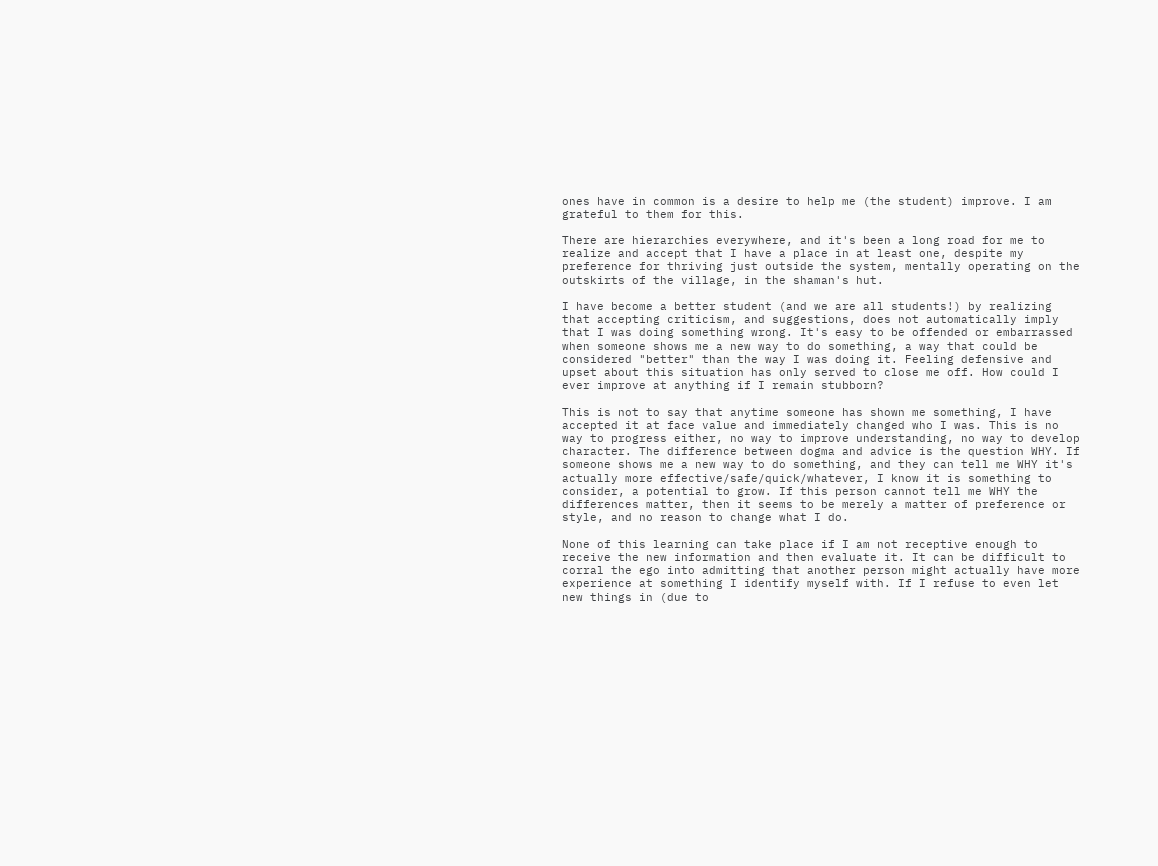ones have in common is a desire to help me (the student) improve. I am grateful to them for this.

There are hierarchies everywhere, and it's been a long road for me to realize and accept that I have a place in at least one, despite my preference for thriving just outside the system, mentally operating on the outskirts of the village, in the shaman's hut.

I have become a better student (and we are all students!) by realizing that accepting criticism, and suggestions, does not automatically imply that I was doing something wrong. It's easy to be offended or embarrassed when someone shows me a new way to do something, a way that could be considered "better" than the way I was doing it. Feeling defensive and upset about this situation has only served to close me off. How could I ever improve at anything if I remain stubborn?

This is not to say that anytime someone has shown me something, I have accepted it at face value and immediately changed who I was. This is no way to progress either, no way to improve understanding, no way to develop character. The difference between dogma and advice is the question WHY. If someone shows me a new way to do something, and they can tell me WHY it's actually more effective/safe/quick/whatever, I know it is something to consider, a potential to grow. If this person cannot tell me WHY the differences matter, then it seems to be merely a matter of preference or style, and no reason to change what I do.

None of this learning can take place if I am not receptive enough to receive the new information and then evaluate it. It can be difficult to corral the ego into admitting that another person might actually have more experience at something I identify myself with. If I refuse to even let new things in (due to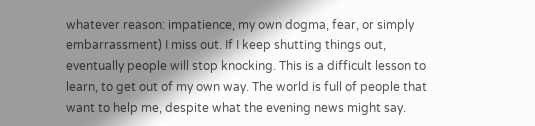whatever reason: impatience, my own dogma, fear, or simply embarrassment) I miss out. If I keep shutting things out, eventually people will stop knocking. This is a difficult lesson to learn, to get out of my own way. The world is full of people that want to help me, despite what the evening news might say.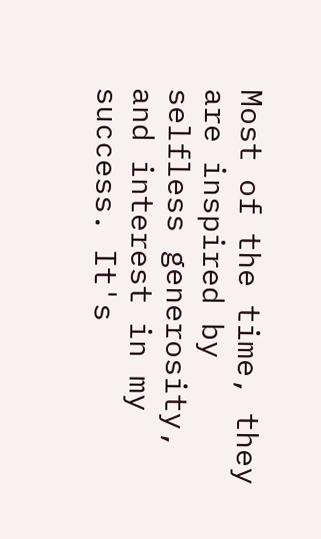Most of the time, they are inspired by selfless generosity, and interest in my success. It's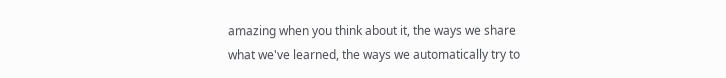amazing when you think about it, the ways we share what we've learned, the ways we automatically try to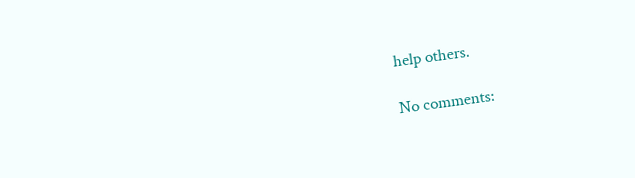help others.

No comments: